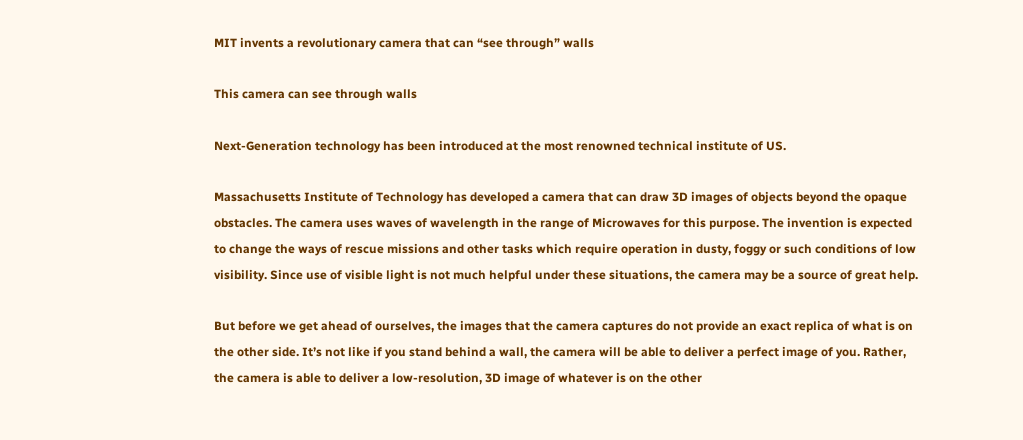MIT invents a revolutionary camera that can “see through” walls

This camera can see through walls

Next-Generation technology has been introduced at the most renowned technical institute of US.

Massachusetts Institute of Technology has developed a camera that can draw 3D images of objects beyond the opaque obstacles. The camera uses waves of wavelength in the range of Microwaves for this purpose. The invention is expected to change the ways of rescue missions and other tasks which require operation in dusty, foggy or such conditions of low visibility. Since use of visible light is not much helpful under these situations, the camera may be a source of great help.

But before we get ahead of ourselves, the images that the camera captures do not provide an exact replica of what is on the other side. It’s not like if you stand behind a wall, the camera will be able to deliver a perfect image of you. Rather, the camera is able to deliver a low-resolution, 3D image of whatever is on the other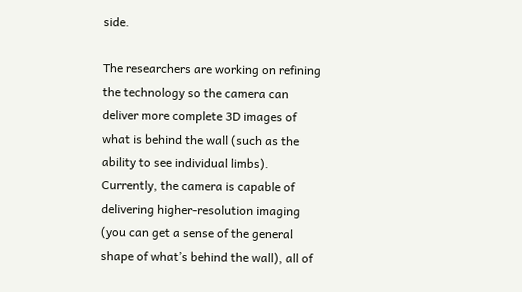side.

The researchers are working on refining the technology so the camera can deliver more complete 3D images of what is behind the wall (such as the ability to see individual limbs). Currently, the camera is capable of delivering higher-resolution imaging (you can get a sense of the general shape of what’s behind the wall), all of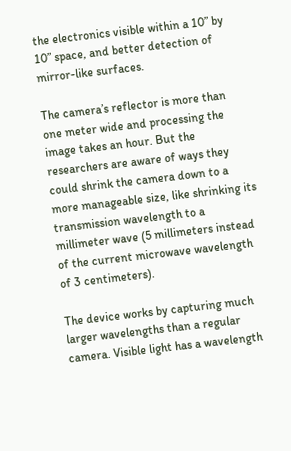the electronics visible within a 10” by 10” space, and better detection of mirror-like surfaces.

The camera’s reflector is more than one meter wide and processing the image takes an hour. But the researchers are aware of ways they could shrink the camera down to a more manageable size, like shrinking its transmission wavelength to a millimeter wave (5 millimeters instead of the current microwave wavelength of 3 centimeters).

The device works by capturing much larger wavelengths than a regular camera. Visible light has a wavelength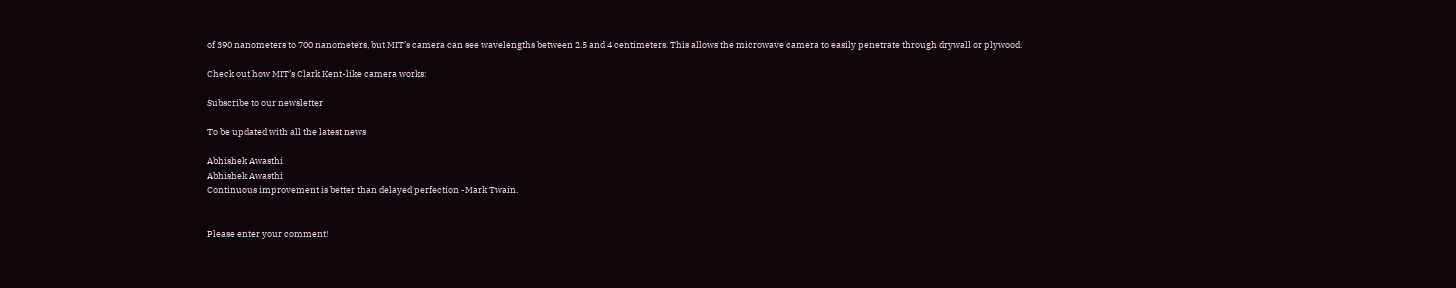of 390 nanometers to 700 nanometers, but MIT’s camera can see wavelengths between 2.5 and 4 centimeters. This allows the microwave camera to easily penetrate through drywall or plywood.

Check out how MIT’s Clark Kent-like camera works:

Subscribe to our newsletter

To be updated with all the latest news

Abhishek Awasthi
Abhishek Awasthi
Continuous improvement is better than delayed perfection -Mark Twain.


Please enter your comment!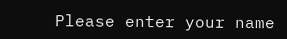Please enter your name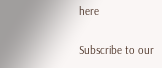here

Subscribe to our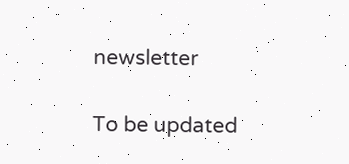newsletter

To be updated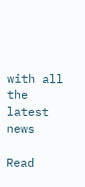with all the latest news

Read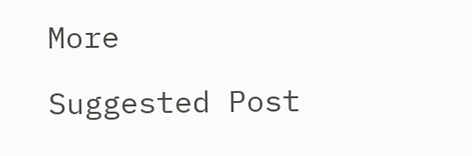More

Suggested Post